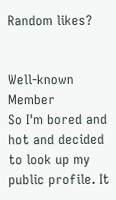Random likes?


Well-known Member
So I'm bored and hot and decided to look up my public profile. It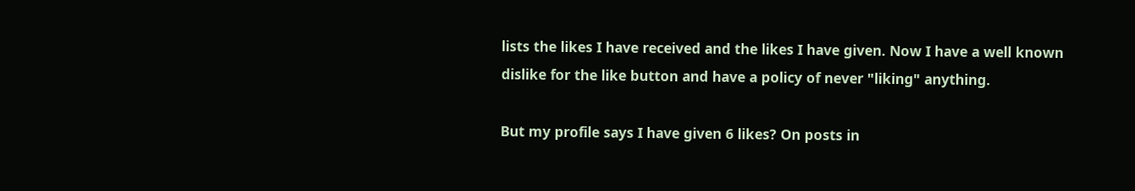lists the likes I have received and the likes I have given. Now I have a well known dislike for the like button and have a policy of never "liking" anything.

But my profile says I have given 6 likes? On posts in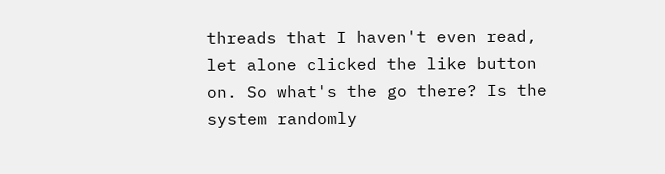threads that I haven't even read, let alone clicked the like button on. So what's the go there? Is the system randomly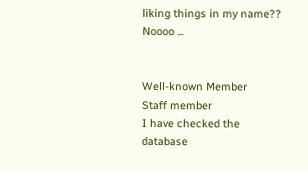liking things in my name?? Noooo ...


Well-known Member
Staff member
I have checked the database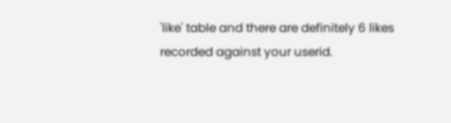'like' table and there are definitely 6 likes recorded against your userid.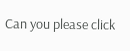Can you please click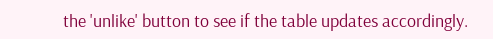the 'unlike' button to see if the table updates accordingly.